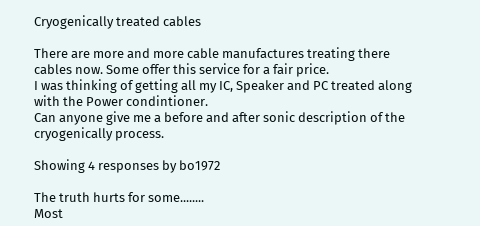Cryogenically treated cables

There are more and more cable manufactures treating there cables now. Some offer this service for a fair price.
I was thinking of getting all my IC, Speaker and PC treated along with the Power condintioner.
Can anyone give me a before and after sonic description of the cryogenically process.

Showing 4 responses by bo1972

The truth hurts for some........
Most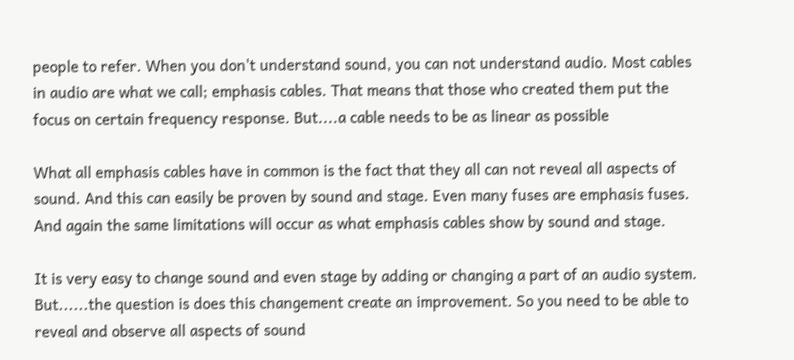people to refer. When you don't understand sound, you can not understand audio. Most cables in audio are what we call; emphasis cables. That means that those who created them put the focus on certain frequency response. But....a cable needs to be as linear as possible

What all emphasis cables have in common is the fact that they all can not reveal all aspects of sound. And this can easily be proven by sound and stage. Even many fuses are emphasis fuses. And again the same limitations will occur as what emphasis cables show by sound and stage.

It is very easy to change sound and even stage by adding or changing a part of an audio system. But......the question is does this changement create an improvement. So you need to be able to reveal and observe all aspects of sound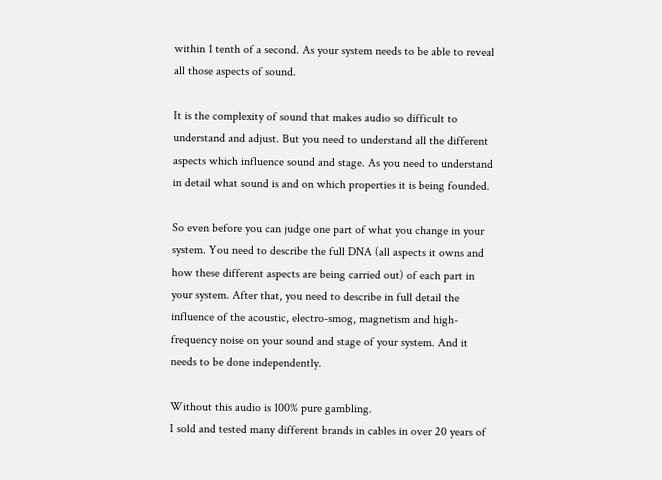within 1 tenth of a second. As your system needs to be able to reveal all those aspects of sound.

It is the complexity of sound that makes audio so difficult to understand and adjust. But you need to understand all the different aspects which influence sound and stage. As you need to understand in detail what sound is and on which properties it is being founded.

So even before you can judge one part of what you change in your system. You need to describe the full DNA (all aspects it owns and how these different aspects are being carried out) of each part in your system. After that, you need to describe in full detail the influence of the acoustic, electro-smog, magnetism and high-frequency noise on your sound and stage of your system. And it needs to be done independently.

Without this audio is 100% pure gambling.
I sold and tested many different brands in cables in over 20 years of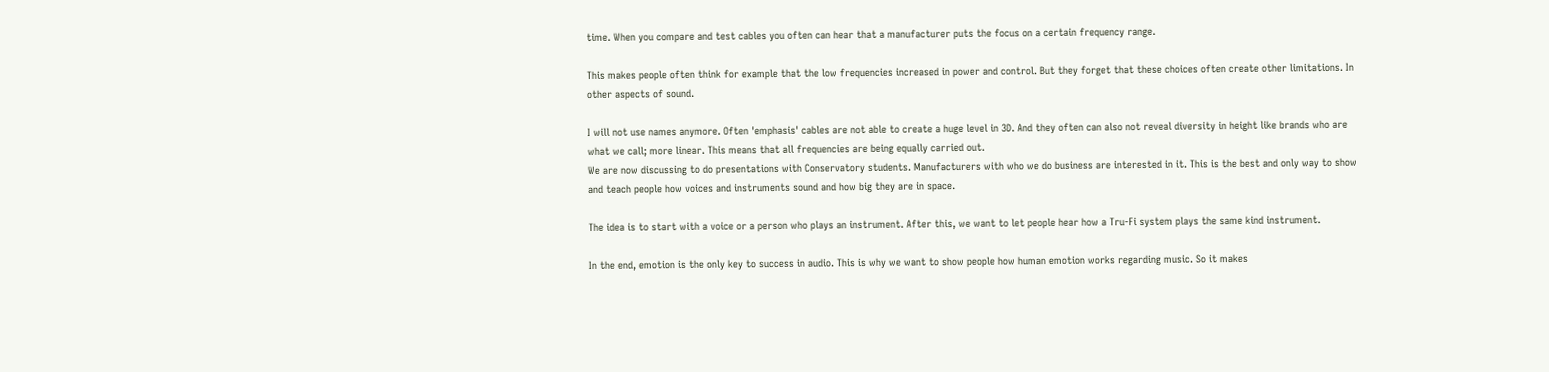time. When you compare and test cables you often can hear that a manufacturer puts the focus on a certain frequency range.

This makes people often think for example that the low frequencies increased in power and control. But they forget that these choices often create other limitations. In other aspects of sound.

I will not use names anymore. Often 'emphasis' cables are not able to create a huge level in 3D. And they often can also not reveal diversity in height like brands who are what we call; more linear. This means that all frequencies are being equally carried out.
We are now discussing to do presentations with Conservatory students. Manufacturers with who we do business are interested in it. This is the best and only way to show and teach people how voices and instruments sound and how big they are in space.

The idea is to start with a voice or a person who plays an instrument. After this, we want to let people hear how a Tru-Fi system plays the same kind instrument.

In the end, emotion is the only key to success in audio. This is why we want to show people how human emotion works regarding music. So it makes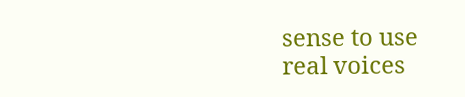sense to use real voices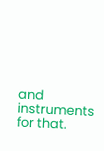and instruments for that.